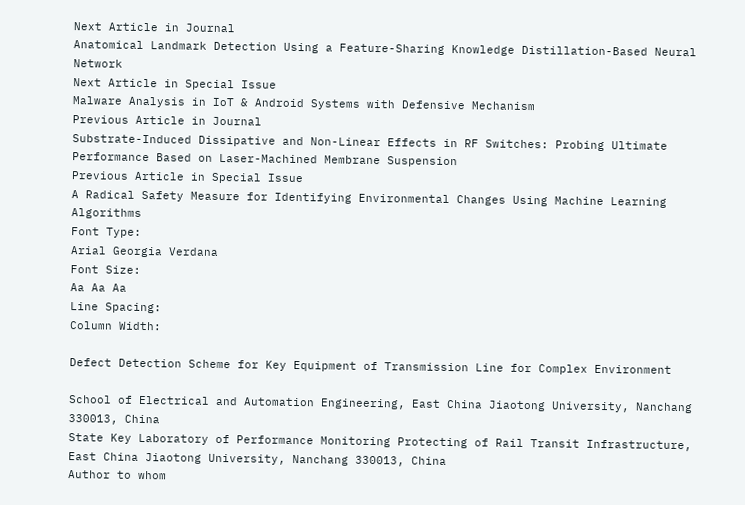Next Article in Journal
Anatomical Landmark Detection Using a Feature-Sharing Knowledge Distillation-Based Neural Network
Next Article in Special Issue
Malware Analysis in IoT & Android Systems with Defensive Mechanism
Previous Article in Journal
Substrate-Induced Dissipative and Non-Linear Effects in RF Switches: Probing Ultimate Performance Based on Laser-Machined Membrane Suspension
Previous Article in Special Issue
A Radical Safety Measure for Identifying Environmental Changes Using Machine Learning Algorithms
Font Type:
Arial Georgia Verdana
Font Size:
Aa Aa Aa
Line Spacing:
Column Width:

Defect Detection Scheme for Key Equipment of Transmission Line for Complex Environment

School of Electrical and Automation Engineering, East China Jiaotong University, Nanchang 330013, China
State Key Laboratory of Performance Monitoring Protecting of Rail Transit Infrastructure, East China Jiaotong University, Nanchang 330013, China
Author to whom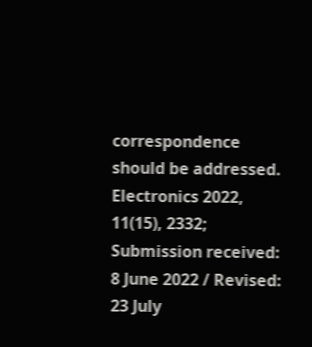correspondence should be addressed.
Electronics 2022, 11(15), 2332;
Submission received: 8 June 2022 / Revised: 23 July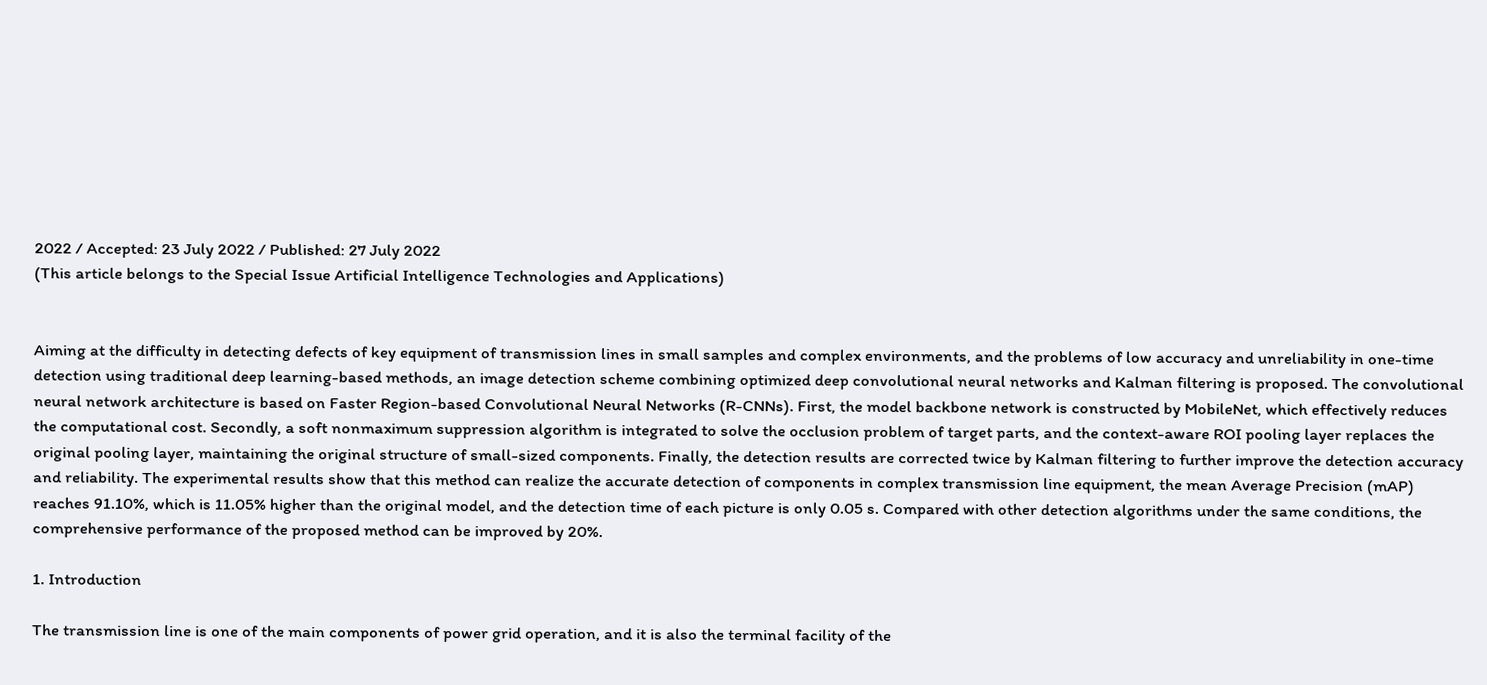2022 / Accepted: 23 July 2022 / Published: 27 July 2022
(This article belongs to the Special Issue Artificial Intelligence Technologies and Applications)


Aiming at the difficulty in detecting defects of key equipment of transmission lines in small samples and complex environments, and the problems of low accuracy and unreliability in one-time detection using traditional deep learning-based methods, an image detection scheme combining optimized deep convolutional neural networks and Kalman filtering is proposed. The convolutional neural network architecture is based on Faster Region-based Convolutional Neural Networks (R-CNNs). First, the model backbone network is constructed by MobileNet, which effectively reduces the computational cost. Secondly, a soft nonmaximum suppression algorithm is integrated to solve the occlusion problem of target parts, and the context-aware ROI pooling layer replaces the original pooling layer, maintaining the original structure of small-sized components. Finally, the detection results are corrected twice by Kalman filtering to further improve the detection accuracy and reliability. The experimental results show that this method can realize the accurate detection of components in complex transmission line equipment, the mean Average Precision (mAP) reaches 91.10%, which is 11.05% higher than the original model, and the detection time of each picture is only 0.05 s. Compared with other detection algorithms under the same conditions, the comprehensive performance of the proposed method can be improved by 20%.

1. Introduction

The transmission line is one of the main components of power grid operation, and it is also the terminal facility of the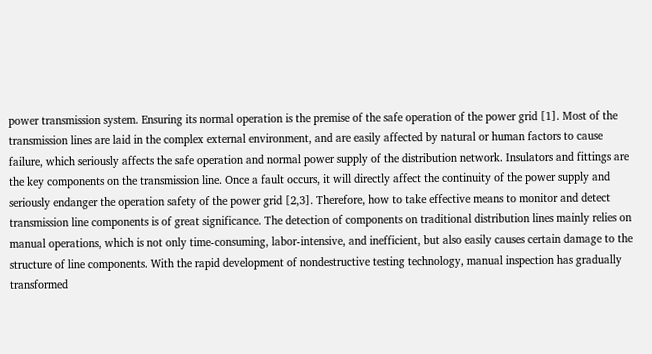power transmission system. Ensuring its normal operation is the premise of the safe operation of the power grid [1]. Most of the transmission lines are laid in the complex external environment, and are easily affected by natural or human factors to cause failure, which seriously affects the safe operation and normal power supply of the distribution network. Insulators and fittings are the key components on the transmission line. Once a fault occurs, it will directly affect the continuity of the power supply and seriously endanger the operation safety of the power grid [2,3]. Therefore, how to take effective means to monitor and detect transmission line components is of great significance. The detection of components on traditional distribution lines mainly relies on manual operations, which is not only time-consuming, labor-intensive, and inefficient, but also easily causes certain damage to the structure of line components. With the rapid development of nondestructive testing technology, manual inspection has gradually transformed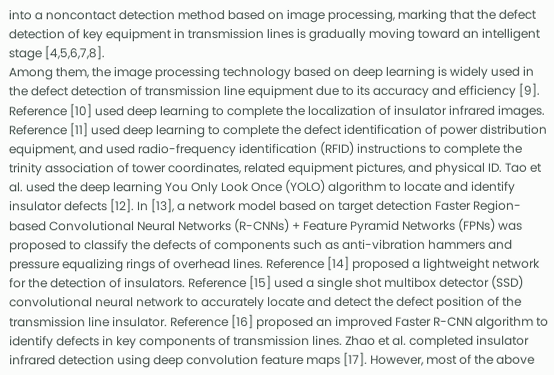into a noncontact detection method based on image processing, marking that the defect detection of key equipment in transmission lines is gradually moving toward an intelligent stage [4,5,6,7,8].
Among them, the image processing technology based on deep learning is widely used in the defect detection of transmission line equipment due to its accuracy and efficiency [9]. Reference [10] used deep learning to complete the localization of insulator infrared images. Reference [11] used deep learning to complete the defect identification of power distribution equipment, and used radio-frequency identification (RFID) instructions to complete the trinity association of tower coordinates, related equipment pictures, and physical ID. Tao et al. used the deep learning You Only Look Once (YOLO) algorithm to locate and identify insulator defects [12]. In [13], a network model based on target detection Faster Region-based Convolutional Neural Networks (R-CNNs) + Feature Pyramid Networks (FPNs) was proposed to classify the defects of components such as anti-vibration hammers and pressure equalizing rings of overhead lines. Reference [14] proposed a lightweight network for the detection of insulators. Reference [15] used a single shot multibox detector (SSD) convolutional neural network to accurately locate and detect the defect position of the transmission line insulator. Reference [16] proposed an improved Faster R-CNN algorithm to identify defects in key components of transmission lines. Zhao et al. completed insulator infrared detection using deep convolution feature maps [17]. However, most of the above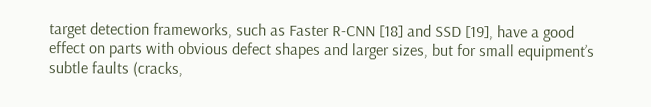target detection frameworks, such as Faster R-CNN [18] and SSD [19], have a good effect on parts with obvious defect shapes and larger sizes, but for small equipment’s subtle faults (cracks,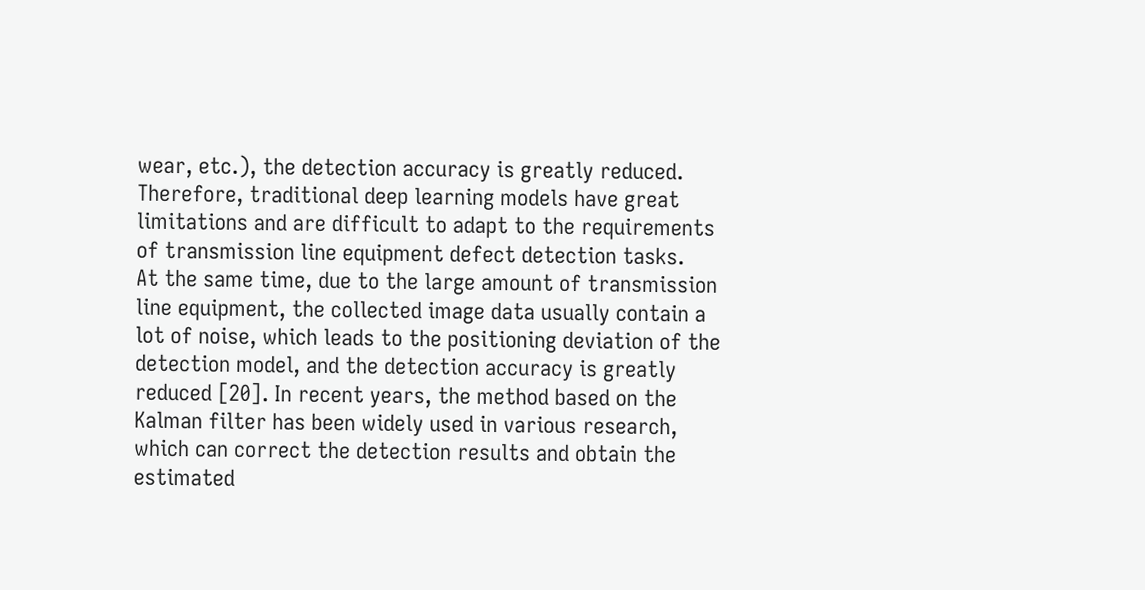wear, etc.), the detection accuracy is greatly reduced. Therefore, traditional deep learning models have great limitations and are difficult to adapt to the requirements of transmission line equipment defect detection tasks.
At the same time, due to the large amount of transmission line equipment, the collected image data usually contain a lot of noise, which leads to the positioning deviation of the detection model, and the detection accuracy is greatly reduced [20]. In recent years, the method based on the Kalman filter has been widely used in various research, which can correct the detection results and obtain the estimated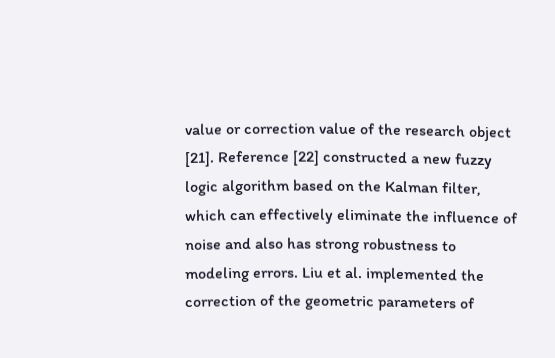value or correction value of the research object [21]. Reference [22] constructed a new fuzzy logic algorithm based on the Kalman filter, which can effectively eliminate the influence of noise and also has strong robustness to modeling errors. Liu et al. implemented the correction of the geometric parameters of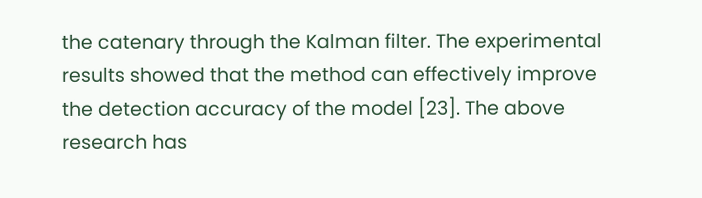the catenary through the Kalman filter. The experimental results showed that the method can effectively improve the detection accuracy of the model [23]. The above research has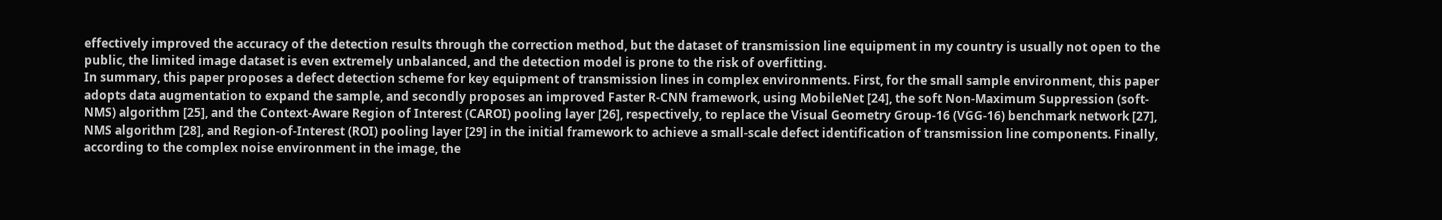effectively improved the accuracy of the detection results through the correction method, but the dataset of transmission line equipment in my country is usually not open to the public, the limited image dataset is even extremely unbalanced, and the detection model is prone to the risk of overfitting.
In summary, this paper proposes a defect detection scheme for key equipment of transmission lines in complex environments. First, for the small sample environment, this paper adopts data augmentation to expand the sample, and secondly proposes an improved Faster R-CNN framework, using MobileNet [24], the soft Non-Maximum Suppression (soft-NMS) algorithm [25], and the Context-Aware Region of Interest (CAROI) pooling layer [26], respectively, to replace the Visual Geometry Group-16 (VGG-16) benchmark network [27], NMS algorithm [28], and Region-of-Interest (ROI) pooling layer [29] in the initial framework to achieve a small-scale defect identification of transmission line components. Finally, according to the complex noise environment in the image, the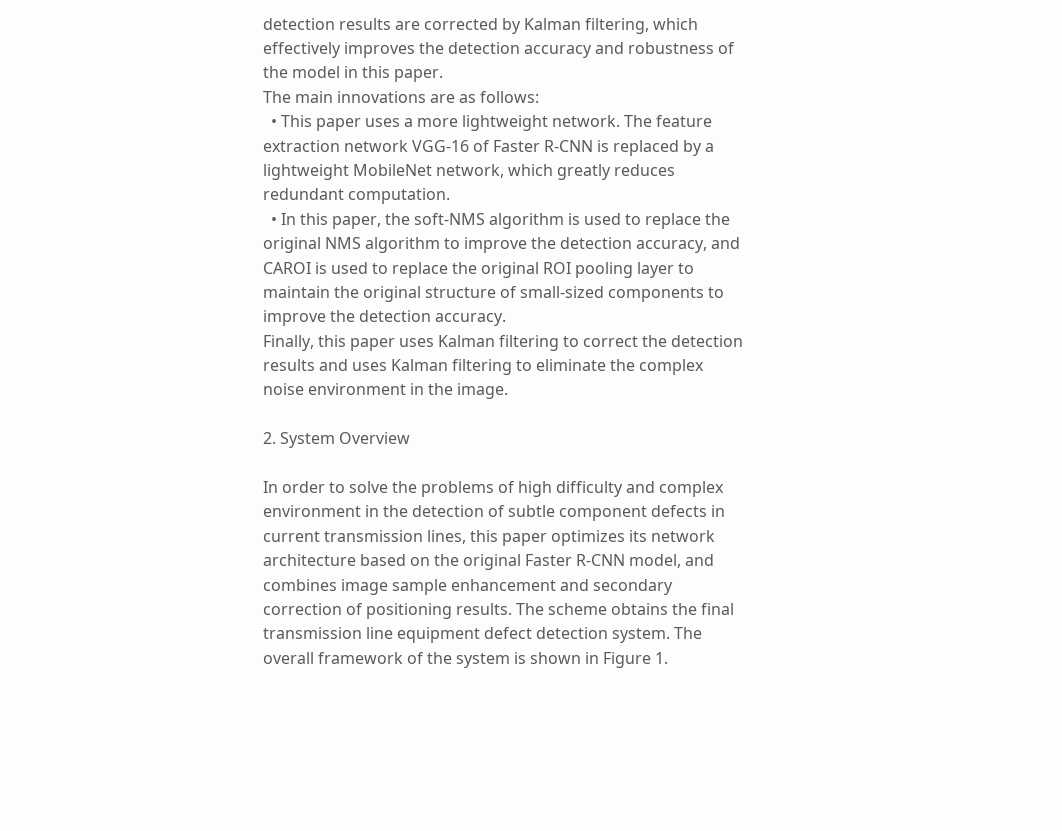detection results are corrected by Kalman filtering, which effectively improves the detection accuracy and robustness of the model in this paper.
The main innovations are as follows:
  • This paper uses a more lightweight network. The feature extraction network VGG-16 of Faster R-CNN is replaced by a lightweight MobileNet network, which greatly reduces redundant computation.
  • In this paper, the soft-NMS algorithm is used to replace the original NMS algorithm to improve the detection accuracy, and CAROI is used to replace the original ROI pooling layer to maintain the original structure of small-sized components to improve the detection accuracy.
Finally, this paper uses Kalman filtering to correct the detection results and uses Kalman filtering to eliminate the complex noise environment in the image.

2. System Overview

In order to solve the problems of high difficulty and complex environment in the detection of subtle component defects in current transmission lines, this paper optimizes its network architecture based on the original Faster R-CNN model, and combines image sample enhancement and secondary correction of positioning results. The scheme obtains the final transmission line equipment defect detection system. The overall framework of the system is shown in Figure 1.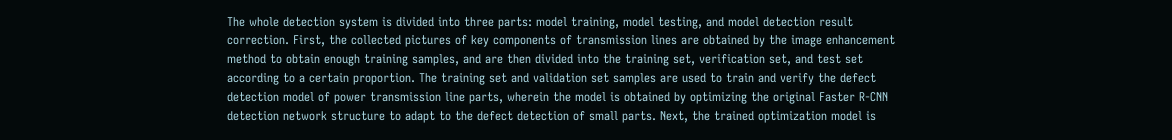The whole detection system is divided into three parts: model training, model testing, and model detection result correction. First, the collected pictures of key components of transmission lines are obtained by the image enhancement method to obtain enough training samples, and are then divided into the training set, verification set, and test set according to a certain proportion. The training set and validation set samples are used to train and verify the defect detection model of power transmission line parts, wherein the model is obtained by optimizing the original Faster R-CNN detection network structure to adapt to the defect detection of small parts. Next, the trained optimization model is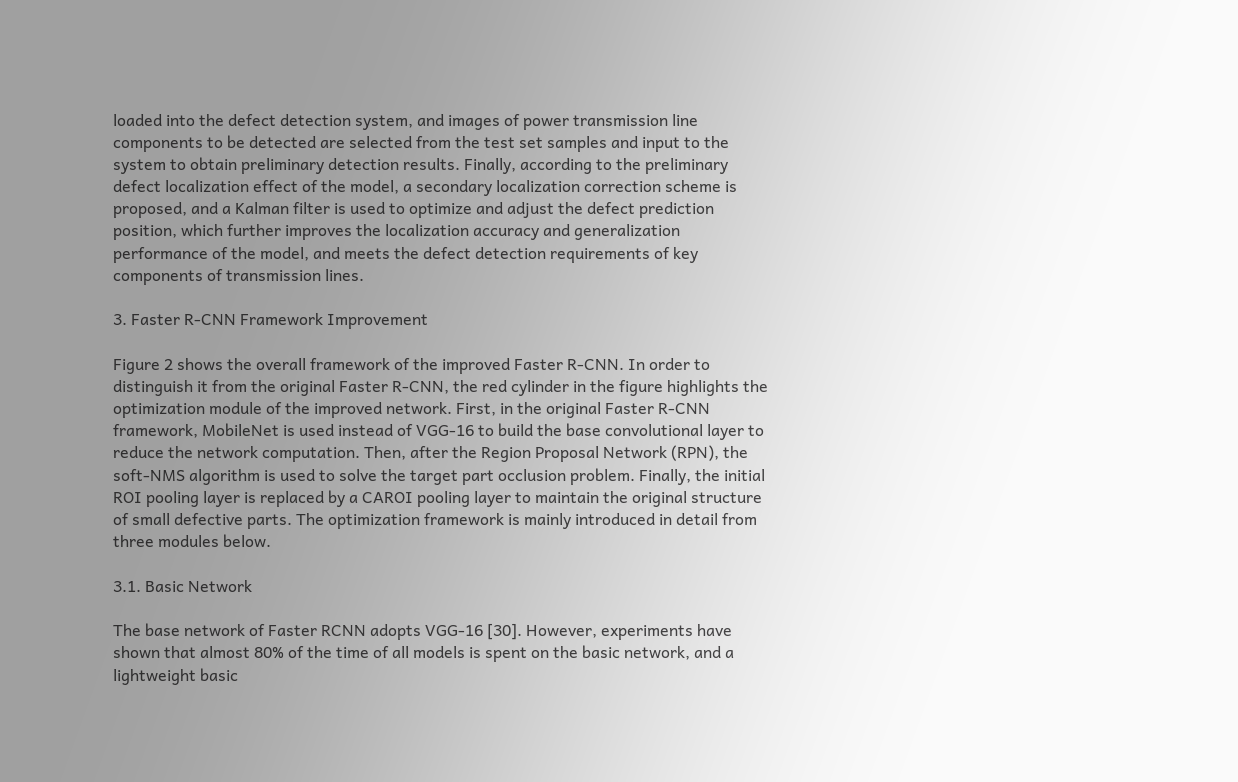loaded into the defect detection system, and images of power transmission line components to be detected are selected from the test set samples and input to the system to obtain preliminary detection results. Finally, according to the preliminary defect localization effect of the model, a secondary localization correction scheme is proposed, and a Kalman filter is used to optimize and adjust the defect prediction position, which further improves the localization accuracy and generalization performance of the model, and meets the defect detection requirements of key components of transmission lines.

3. Faster R-CNN Framework Improvement

Figure 2 shows the overall framework of the improved Faster R-CNN. In order to distinguish it from the original Faster R-CNN, the red cylinder in the figure highlights the optimization module of the improved network. First, in the original Faster R-CNN framework, MobileNet is used instead of VGG-16 to build the base convolutional layer to reduce the network computation. Then, after the Region Proposal Network (RPN), the soft-NMS algorithm is used to solve the target part occlusion problem. Finally, the initial ROI pooling layer is replaced by a CAROI pooling layer to maintain the original structure of small defective parts. The optimization framework is mainly introduced in detail from three modules below.

3.1. Basic Network

The base network of Faster RCNN adopts VGG-16 [30]. However, experiments have shown that almost 80% of the time of all models is spent on the basic network, and a lightweight basic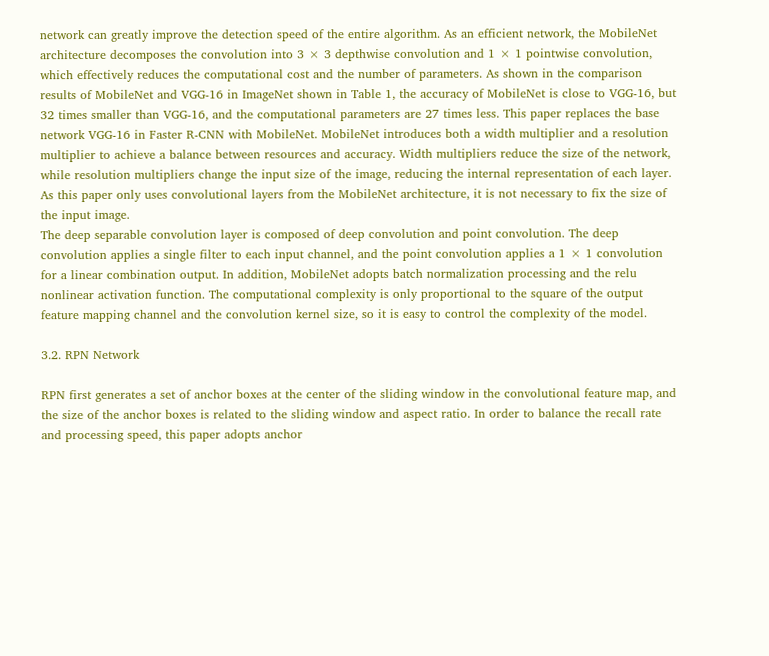network can greatly improve the detection speed of the entire algorithm. As an efficient network, the MobileNet architecture decomposes the convolution into 3 × 3 depthwise convolution and 1 × 1 pointwise convolution, which effectively reduces the computational cost and the number of parameters. As shown in the comparison results of MobileNet and VGG-16 in ImageNet shown in Table 1, the accuracy of MobileNet is close to VGG-16, but 32 times smaller than VGG-16, and the computational parameters are 27 times less. This paper replaces the base network VGG-16 in Faster R-CNN with MobileNet. MobileNet introduces both a width multiplier and a resolution multiplier to achieve a balance between resources and accuracy. Width multipliers reduce the size of the network, while resolution multipliers change the input size of the image, reducing the internal representation of each layer. As this paper only uses convolutional layers from the MobileNet architecture, it is not necessary to fix the size of the input image.
The deep separable convolution layer is composed of deep convolution and point convolution. The deep convolution applies a single filter to each input channel, and the point convolution applies a 1 × 1 convolution for a linear combination output. In addition, MobileNet adopts batch normalization processing and the relu nonlinear activation function. The computational complexity is only proportional to the square of the output feature mapping channel and the convolution kernel size, so it is easy to control the complexity of the model.

3.2. RPN Network

RPN first generates a set of anchor boxes at the center of the sliding window in the convolutional feature map, and the size of the anchor boxes is related to the sliding window and aspect ratio. In order to balance the recall rate and processing speed, this paper adopts anchor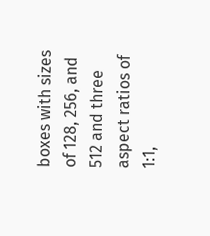boxes with sizes of 128, 256, and 512 and three aspect ratios of 1:1,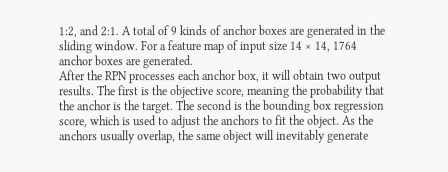1:2, and 2:1. A total of 9 kinds of anchor boxes are generated in the sliding window. For a feature map of input size 14 × 14, 1764 anchor boxes are generated.
After the RPN processes each anchor box, it will obtain two output results. The first is the objective score, meaning the probability that the anchor is the target. The second is the bounding box regression score, which is used to adjust the anchors to fit the object. As the anchors usually overlap, the same object will inevitably generate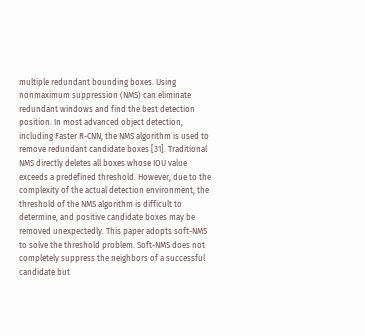multiple redundant bounding boxes. Using nonmaximum suppression (NMS) can eliminate redundant windows and find the best detection position. In most advanced object detection, including Faster R-CNN, the NMS algorithm is used to remove redundant candidate boxes [31]. Traditional NMS directly deletes all boxes whose IOU value exceeds a predefined threshold. However, due to the complexity of the actual detection environment, the threshold of the NMS algorithm is difficult to determine, and positive candidate boxes may be removed unexpectedly. This paper adopts soft-NMS to solve the threshold problem. Soft-NMS does not completely suppress the neighbors of a successful candidate but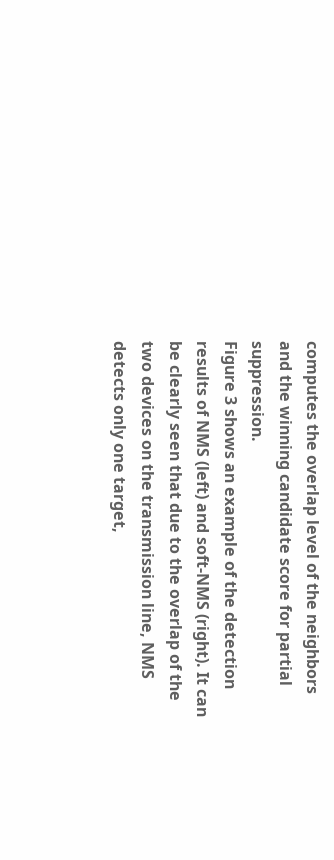computes the overlap level of the neighbors and the winning candidate score for partial suppression.
Figure 3 shows an example of the detection results of NMS (left) and soft-NMS (right). It can be clearly seen that due to the overlap of the two devices on the transmission line, NMS detects only one target,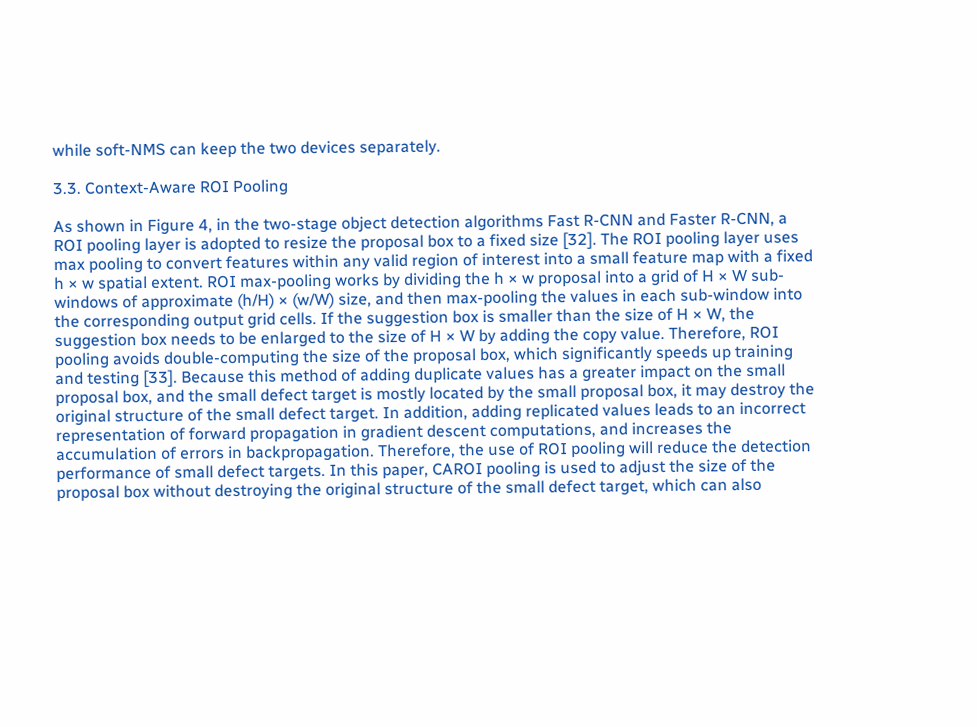while soft-NMS can keep the two devices separately.

3.3. Context-Aware ROI Pooling

As shown in Figure 4, in the two-stage object detection algorithms Fast R-CNN and Faster R-CNN, a ROI pooling layer is adopted to resize the proposal box to a fixed size [32]. The ROI pooling layer uses max pooling to convert features within any valid region of interest into a small feature map with a fixed h × w spatial extent. ROI max-pooling works by dividing the h × w proposal into a grid of H × W sub-windows of approximate (h/H) × (w/W) size, and then max-pooling the values in each sub-window into the corresponding output grid cells. If the suggestion box is smaller than the size of H × W, the suggestion box needs to be enlarged to the size of H × W by adding the copy value. Therefore, ROI pooling avoids double-computing the size of the proposal box, which significantly speeds up training and testing [33]. Because this method of adding duplicate values has a greater impact on the small proposal box, and the small defect target is mostly located by the small proposal box, it may destroy the original structure of the small defect target. In addition, adding replicated values leads to an incorrect representation of forward propagation in gradient descent computations, and increases the accumulation of errors in backpropagation. Therefore, the use of ROI pooling will reduce the detection performance of small defect targets. In this paper, CAROI pooling is used to adjust the size of the proposal box without destroying the original structure of the small defect target, which can also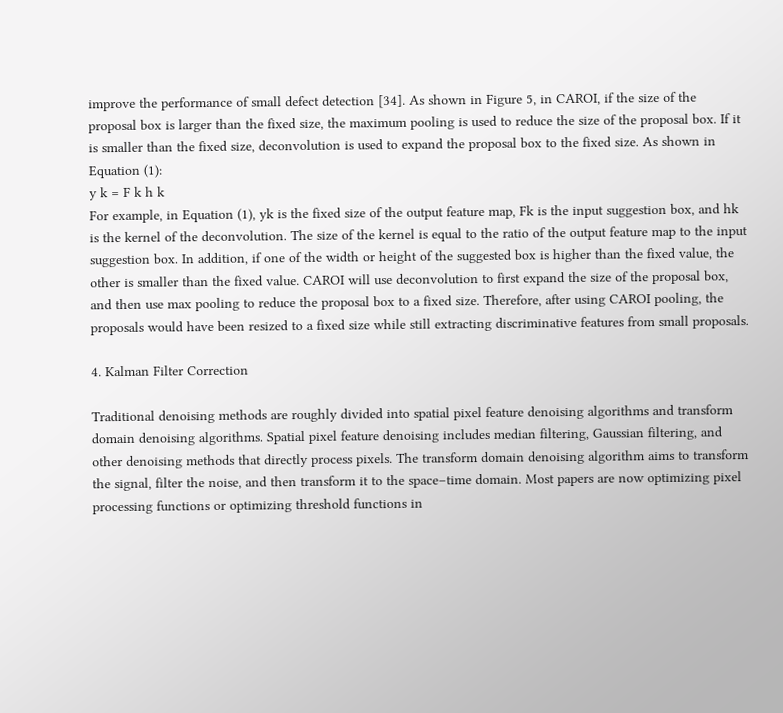improve the performance of small defect detection [34]. As shown in Figure 5, in CAROI, if the size of the proposal box is larger than the fixed size, the maximum pooling is used to reduce the size of the proposal box. If it is smaller than the fixed size, deconvolution is used to expand the proposal box to the fixed size. As shown in Equation (1):
y k = F k h k
For example, in Equation (1), yk is the fixed size of the output feature map, Fk is the input suggestion box, and hk is the kernel of the deconvolution. The size of the kernel is equal to the ratio of the output feature map to the input suggestion box. In addition, if one of the width or height of the suggested box is higher than the fixed value, the other is smaller than the fixed value. CAROI will use deconvolution to first expand the size of the proposal box, and then use max pooling to reduce the proposal box to a fixed size. Therefore, after using CAROI pooling, the proposals would have been resized to a fixed size while still extracting discriminative features from small proposals.

4. Kalman Filter Correction

Traditional denoising methods are roughly divided into spatial pixel feature denoising algorithms and transform domain denoising algorithms. Spatial pixel feature denoising includes median filtering, Gaussian filtering, and other denoising methods that directly process pixels. The transform domain denoising algorithm aims to transform the signal, filter the noise, and then transform it to the space–time domain. Most papers are now optimizing pixel processing functions or optimizing threshold functions in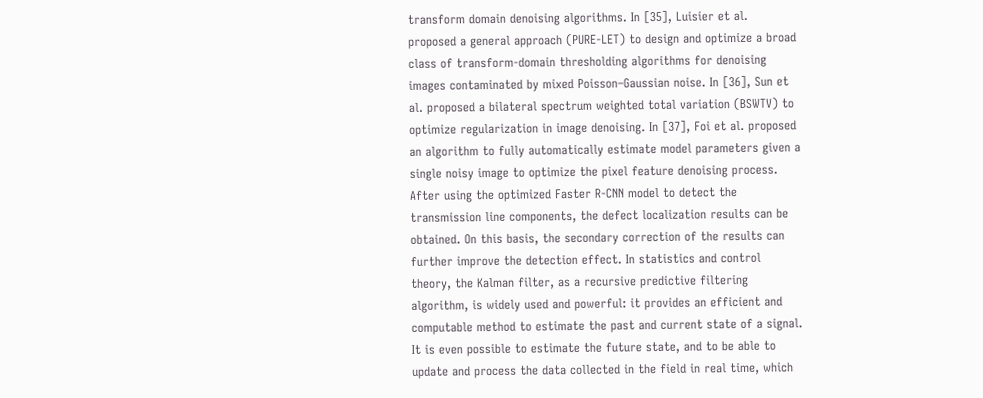transform domain denoising algorithms. In [35], Luisier et al. proposed a general approach (PURE-LET) to design and optimize a broad class of transform-domain thresholding algorithms for denoising images contaminated by mixed Poisson–Gaussian noise. In [36], Sun et al. proposed a bilateral spectrum weighted total variation (BSWTV) to optimize regularization in image denoising. In [37], Foi et al. proposed an algorithm to fully automatically estimate model parameters given a single noisy image to optimize the pixel feature denoising process.
After using the optimized Faster R-CNN model to detect the transmission line components, the defect localization results can be obtained. On this basis, the secondary correction of the results can further improve the detection effect. In statistics and control theory, the Kalman filter, as a recursive predictive filtering algorithm, is widely used and powerful: it provides an efficient and computable method to estimate the past and current state of a signal. It is even possible to estimate the future state, and to be able to update and process the data collected in the field in real time, which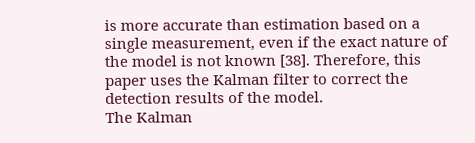is more accurate than estimation based on a single measurement, even if the exact nature of the model is not known [38]. Therefore, this paper uses the Kalman filter to correct the detection results of the model.
The Kalman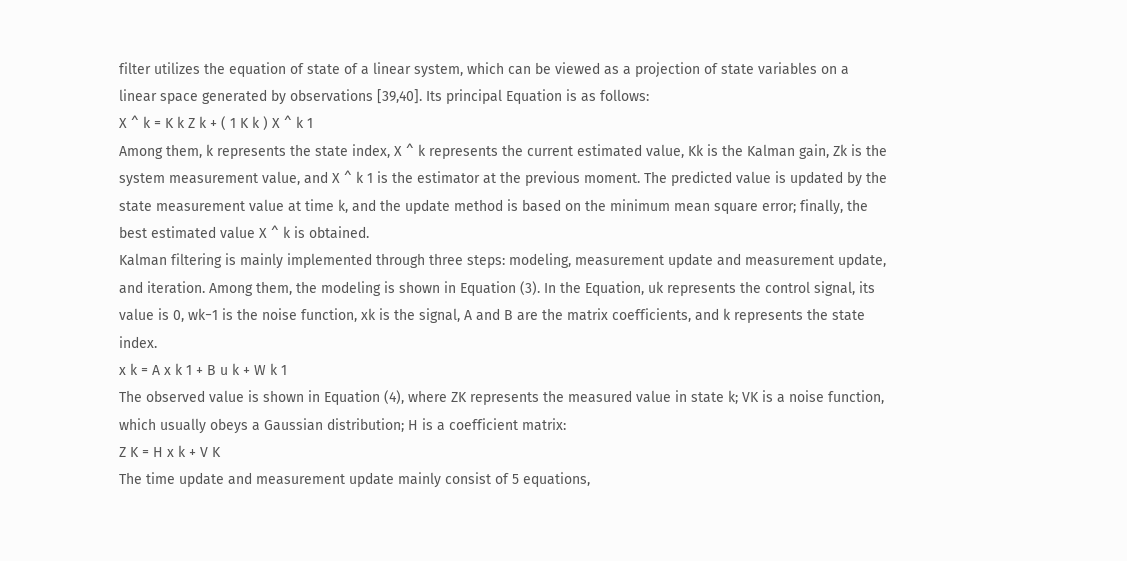filter utilizes the equation of state of a linear system, which can be viewed as a projection of state variables on a linear space generated by observations [39,40]. Its principal Equation is as follows:
X ^ k = K k Z k + ( 1 K k ) X ^ k 1
Among them, k represents the state index, X ^ k represents the current estimated value, Kk is the Kalman gain, Zk is the system measurement value, and X ^ k 1 is the estimator at the previous moment. The predicted value is updated by the state measurement value at time k, and the update method is based on the minimum mean square error; finally, the best estimated value X ^ k is obtained.
Kalman filtering is mainly implemented through three steps: modeling, measurement update and measurement update, and iteration. Among them, the modeling is shown in Equation (3). In the Equation, uk represents the control signal, its value is 0, wk−1 is the noise function, xk is the signal, A and B are the matrix coefficients, and k represents the state index.
x k = A x k 1 + B u k + W k 1
The observed value is shown in Equation (4), where ZK represents the measured value in state k; VK is a noise function, which usually obeys a Gaussian distribution; H is a coefficient matrix:
Z K = H x k + V K
The time update and measurement update mainly consist of 5 equations,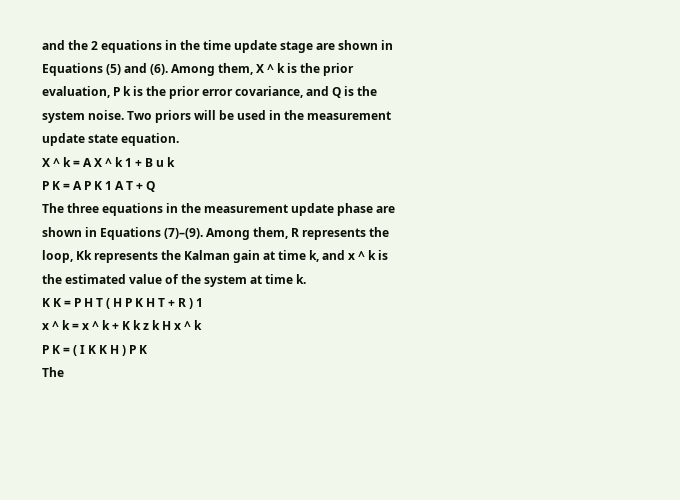and the 2 equations in the time update stage are shown in Equations (5) and (6). Among them, X ^ k is the prior evaluation, P k is the prior error covariance, and Q is the system noise. Two priors will be used in the measurement update state equation.
X ^ k = A X ^ k 1 + B u k
P K = A P K 1 A T + Q
The three equations in the measurement update phase are shown in Equations (7)–(9). Among them, R represents the loop, Kk represents the Kalman gain at time k, and x ^ k is the estimated value of the system at time k.
K K = P H T ( H P K H T + R ) 1
x ^ k = x ^ k + K k z k H x ^ k
P K = ( I K K H ) P K
The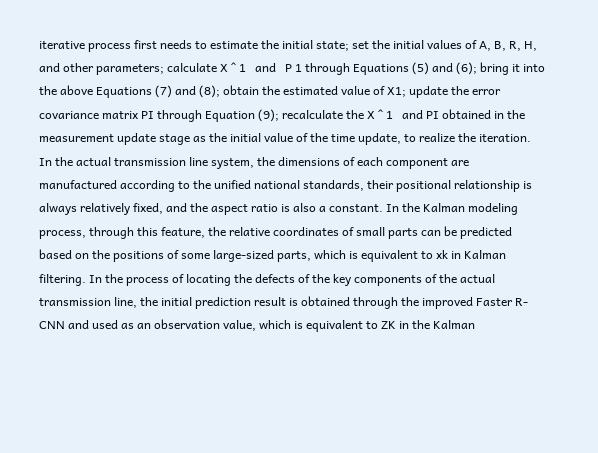iterative process first needs to estimate the initial state; set the initial values of A, B, R, H, and other parameters; calculate X ^ 1   and   P 1 through Equations (5) and (6); bring it into the above Equations (7) and (8); obtain the estimated value of X1; update the error covariance matrix PI through Equation (9); recalculate the X ^ 1   and PI obtained in the measurement update stage as the initial value of the time update, to realize the iteration.
In the actual transmission line system, the dimensions of each component are manufactured according to the unified national standards, their positional relationship is always relatively fixed, and the aspect ratio is also a constant. In the Kalman modeling process, through this feature, the relative coordinates of small parts can be predicted based on the positions of some large-sized parts, which is equivalent to xk in Kalman filtering. In the process of locating the defects of the key components of the actual transmission line, the initial prediction result is obtained through the improved Faster R-CNN and used as an observation value, which is equivalent to ZK in the Kalman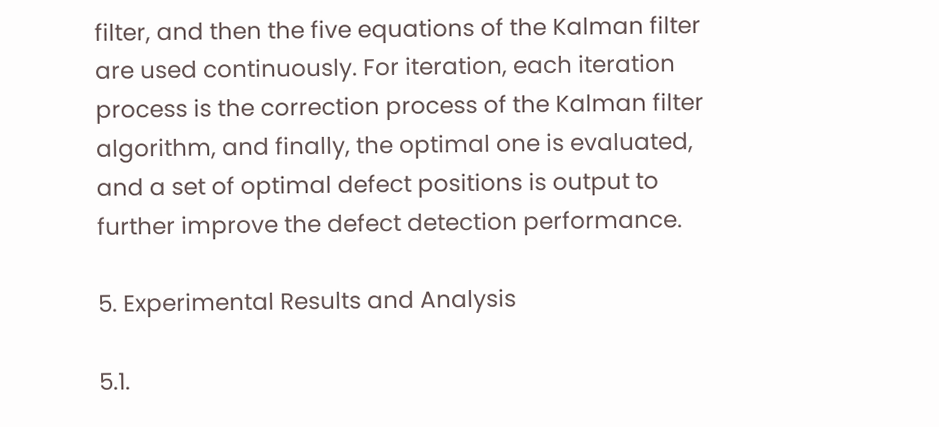filter, and then the five equations of the Kalman filter are used continuously. For iteration, each iteration process is the correction process of the Kalman filter algorithm, and finally, the optimal one is evaluated, and a set of optimal defect positions is output to further improve the defect detection performance.

5. Experimental Results and Analysis

5.1.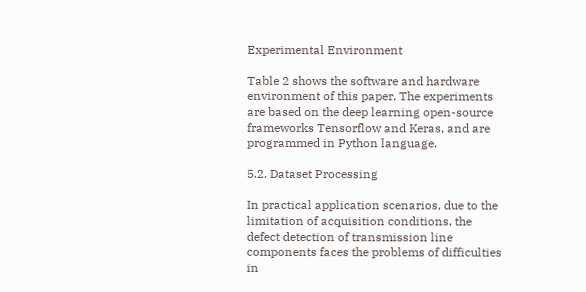Experimental Environment

Table 2 shows the software and hardware environment of this paper. The experiments are based on the deep learning open-source frameworks Tensorflow and Keras, and are programmed in Python language.

5.2. Dataset Processing

In practical application scenarios, due to the limitation of acquisition conditions, the defect detection of transmission line components faces the problems of difficulties in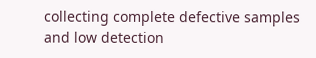collecting complete defective samples and low detection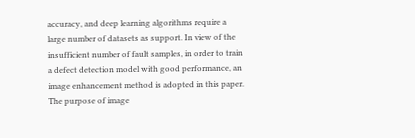accuracy, and deep learning algorithms require a large number of datasets as support. In view of the insufficient number of fault samples, in order to train a defect detection model with good performance, an image enhancement method is adopted in this paper. The purpose of image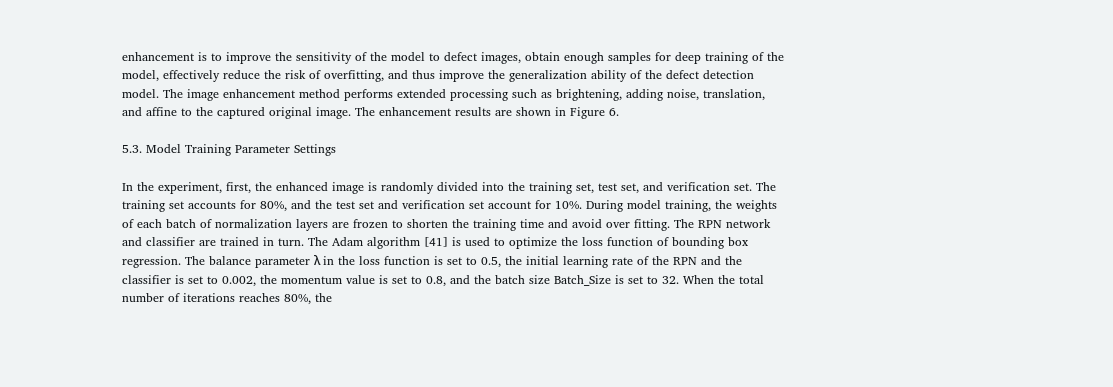enhancement is to improve the sensitivity of the model to defect images, obtain enough samples for deep training of the model, effectively reduce the risk of overfitting, and thus improve the generalization ability of the defect detection model. The image enhancement method performs extended processing such as brightening, adding noise, translation, and affine to the captured original image. The enhancement results are shown in Figure 6.

5.3. Model Training Parameter Settings

In the experiment, first, the enhanced image is randomly divided into the training set, test set, and verification set. The training set accounts for 80%, and the test set and verification set account for 10%. During model training, the weights of each batch of normalization layers are frozen to shorten the training time and avoid over fitting. The RPN network and classifier are trained in turn. The Adam algorithm [41] is used to optimize the loss function of bounding box regression. The balance parameter λ in the loss function is set to 0.5, the initial learning rate of the RPN and the classifier is set to 0.002, the momentum value is set to 0.8, and the batch size Batch_Size is set to 32. When the total number of iterations reaches 80%, the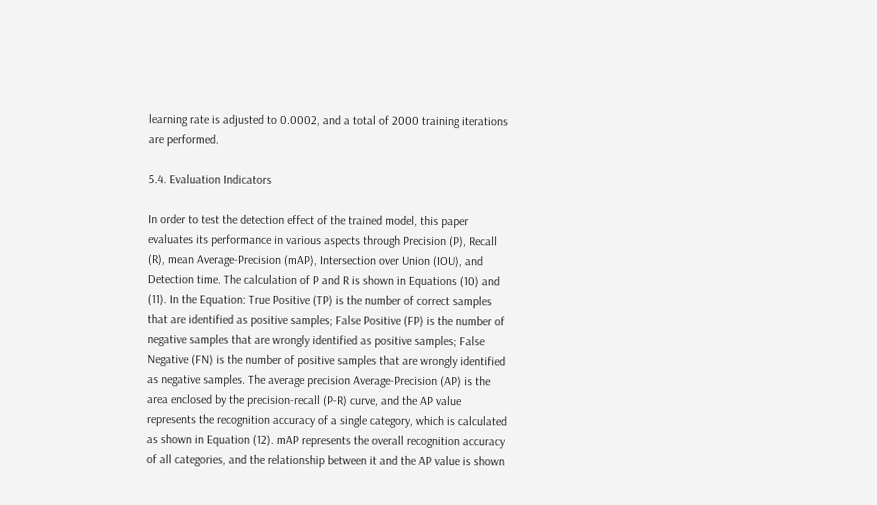learning rate is adjusted to 0.0002, and a total of 2000 training iterations are performed.

5.4. Evaluation Indicators

In order to test the detection effect of the trained model, this paper evaluates its performance in various aspects through Precision (P), Recall (R), mean Average-Precision (mAP), Intersection over Union (IOU), and Detection time. The calculation of P and R is shown in Equations (10) and (11). In the Equation: True Positive (TP) is the number of correct samples that are identified as positive samples; False Positive (FP) is the number of negative samples that are wrongly identified as positive samples; False Negative (FN) is the number of positive samples that are wrongly identified as negative samples. The average precision Average-Precision (AP) is the area enclosed by the precision-recall (P-R) curve, and the AP value represents the recognition accuracy of a single category, which is calculated as shown in Equation (12). mAP represents the overall recognition accuracy of all categories, and the relationship between it and the AP value is shown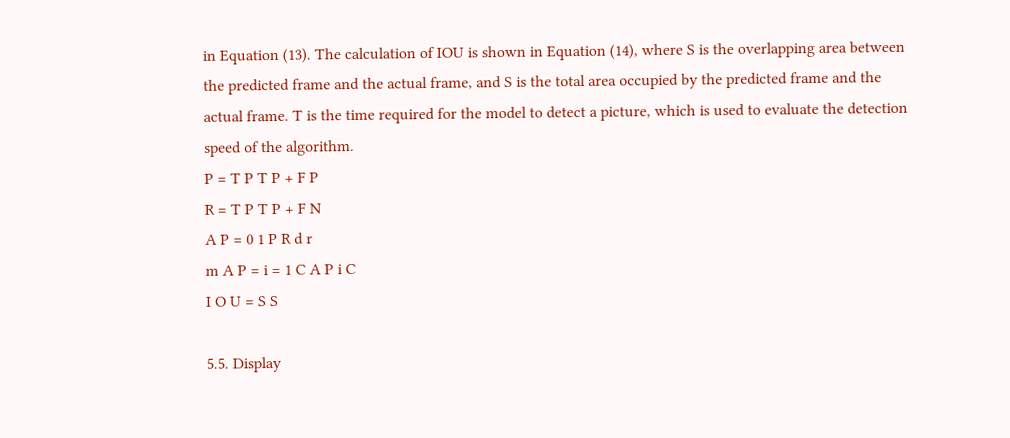in Equation (13). The calculation of IOU is shown in Equation (14), where S is the overlapping area between the predicted frame and the actual frame, and S is the total area occupied by the predicted frame and the actual frame. T is the time required for the model to detect a picture, which is used to evaluate the detection speed of the algorithm.
P = T P T P + F P
R = T P T P + F N
A P = 0 1 P R d r
m A P = i = 1 C A P i C
I O U = S S

5.5. Display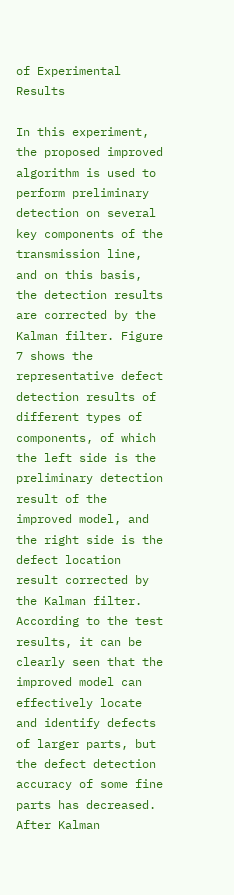of Experimental Results

In this experiment, the proposed improved algorithm is used to perform preliminary detection on several key components of the transmission line, and on this basis, the detection results are corrected by the Kalman filter. Figure 7 shows the representative defect detection results of different types of components, of which the left side is the preliminary detection result of the improved model, and the right side is the defect location result corrected by the Kalman filter. According to the test results, it can be clearly seen that the improved model can effectively locate and identify defects of larger parts, but the defect detection accuracy of some fine parts has decreased. After Kalman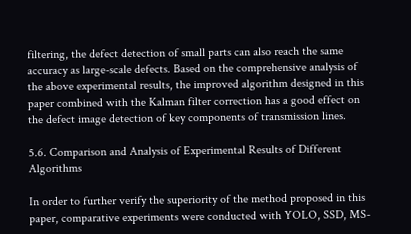filtering, the defect detection of small parts can also reach the same accuracy as large-scale defects. Based on the comprehensive analysis of the above experimental results, the improved algorithm designed in this paper combined with the Kalman filter correction has a good effect on the defect image detection of key components of transmission lines.

5.6. Comparison and Analysis of Experimental Results of Different Algorithms

In order to further verify the superiority of the method proposed in this paper, comparative experiments were conducted with YOLO, SSD, MS-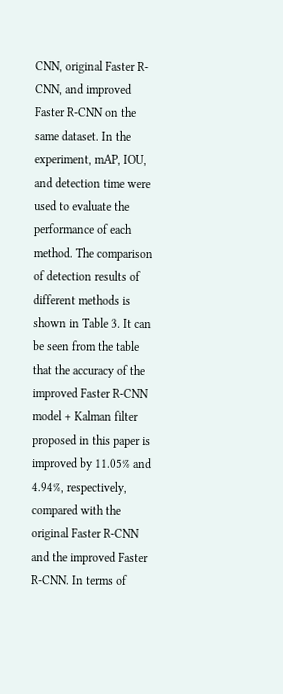CNN, original Faster R-CNN, and improved Faster R-CNN on the same dataset. In the experiment, mAP, IOU, and detection time were used to evaluate the performance of each method. The comparison of detection results of different methods is shown in Table 3. It can be seen from the table that the accuracy of the improved Faster R-CNN model + Kalman filter proposed in this paper is improved by 11.05% and 4.94%, respectively, compared with the original Faster R-CNN and the improved Faster R-CNN. In terms of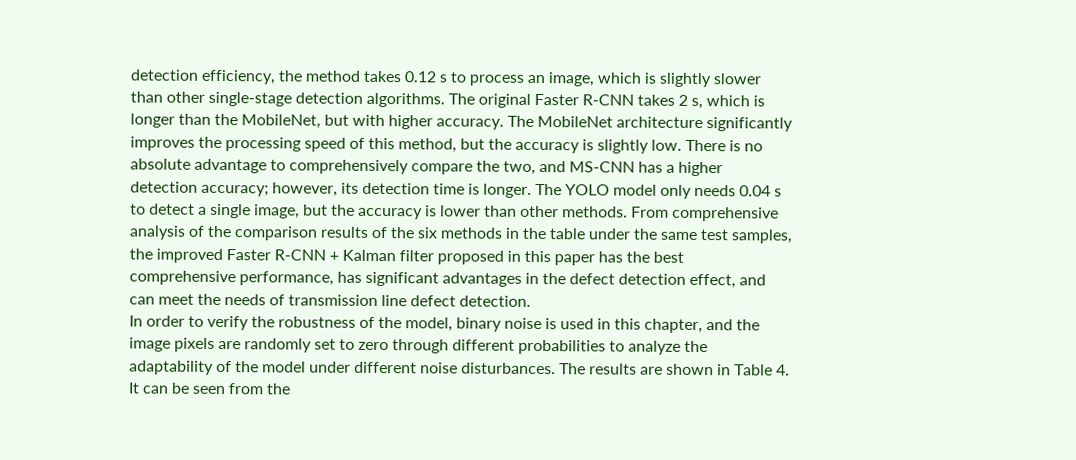detection efficiency, the method takes 0.12 s to process an image, which is slightly slower than other single-stage detection algorithms. The original Faster R-CNN takes 2 s, which is longer than the MobileNet, but with higher accuracy. The MobileNet architecture significantly improves the processing speed of this method, but the accuracy is slightly low. There is no absolute advantage to comprehensively compare the two, and MS-CNN has a higher detection accuracy; however, its detection time is longer. The YOLO model only needs 0.04 s to detect a single image, but the accuracy is lower than other methods. From comprehensive analysis of the comparison results of the six methods in the table under the same test samples, the improved Faster R-CNN + Kalman filter proposed in this paper has the best comprehensive performance, has significant advantages in the defect detection effect, and can meet the needs of transmission line defect detection.
In order to verify the robustness of the model, binary noise is used in this chapter, and the image pixels are randomly set to zero through different probabilities to analyze the adaptability of the model under different noise disturbances. The results are shown in Table 4. It can be seen from the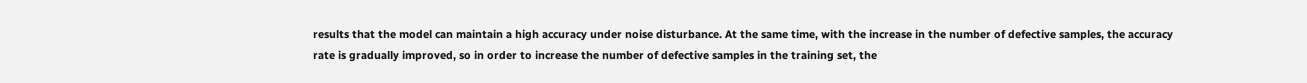results that the model can maintain a high accuracy under noise disturbance. At the same time, with the increase in the number of defective samples, the accuracy rate is gradually improved, so in order to increase the number of defective samples in the training set, the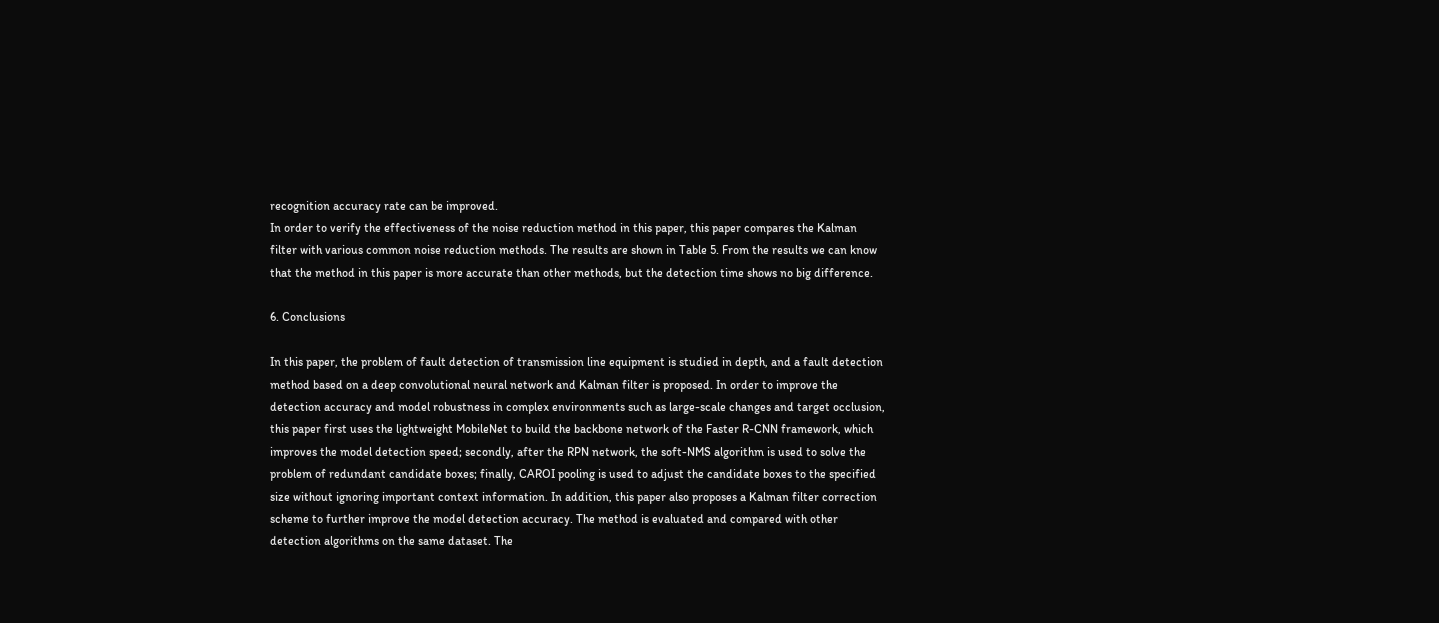recognition accuracy rate can be improved.
In order to verify the effectiveness of the noise reduction method in this paper, this paper compares the Kalman filter with various common noise reduction methods. The results are shown in Table 5. From the results we can know that the method in this paper is more accurate than other methods, but the detection time shows no big difference.

6. Conclusions

In this paper, the problem of fault detection of transmission line equipment is studied in depth, and a fault detection method based on a deep convolutional neural network and Kalman filter is proposed. In order to improve the detection accuracy and model robustness in complex environments such as large-scale changes and target occlusion, this paper first uses the lightweight MobileNet to build the backbone network of the Faster R-CNN framework, which improves the model detection speed; secondly, after the RPN network, the soft-NMS algorithm is used to solve the problem of redundant candidate boxes; finally, CAROI pooling is used to adjust the candidate boxes to the specified size without ignoring important context information. In addition, this paper also proposes a Kalman filter correction scheme to further improve the model detection accuracy. The method is evaluated and compared with other detection algorithms on the same dataset. The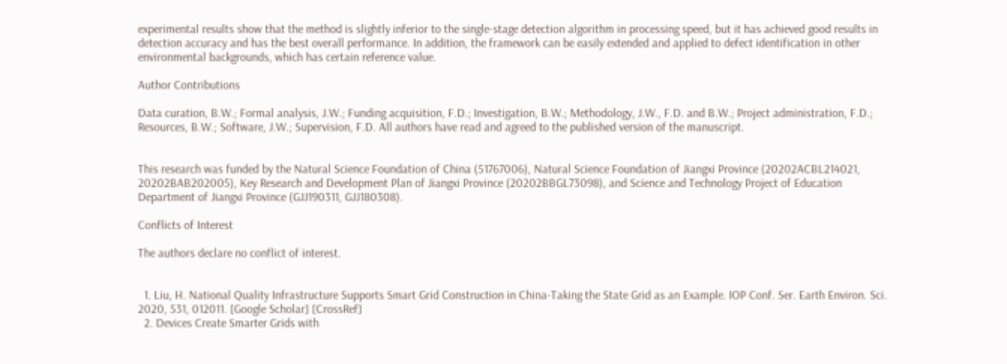experimental results show that the method is slightly inferior to the single-stage detection algorithm in processing speed, but it has achieved good results in detection accuracy and has the best overall performance. In addition, the framework can be easily extended and applied to defect identification in other environmental backgrounds, which has certain reference value.

Author Contributions

Data curation, B.W.; Formal analysis, J.W.; Funding acquisition, F.D.; Investigation, B.W.; Methodology, J.W., F.D. and B.W.; Project administration, F.D.; Resources, B.W.; Software, J.W.; Supervision, F.D. All authors have read and agreed to the published version of the manuscript.


This research was funded by the Natural Science Foundation of China (51767006), Natural Science Foundation of Jiangxi Province (20202ACBL214021, 20202BAB202005), Key Research and Development Plan of Jiangxi Province (20202BBGL73098), and Science and Technology Project of Education Department of Jiangxi Province (GJJ190311, GJJ180308).

Conflicts of Interest

The authors declare no conflict of interest.


  1. Liu, H. National Quality Infrastructure Supports Smart Grid Construction in China-Taking the State Grid as an Example. IOP Conf. Ser. Earth Environ. Sci. 2020, 531, 012011. [Google Scholar] [CrossRef]
  2. Devices Create Smarter Grids with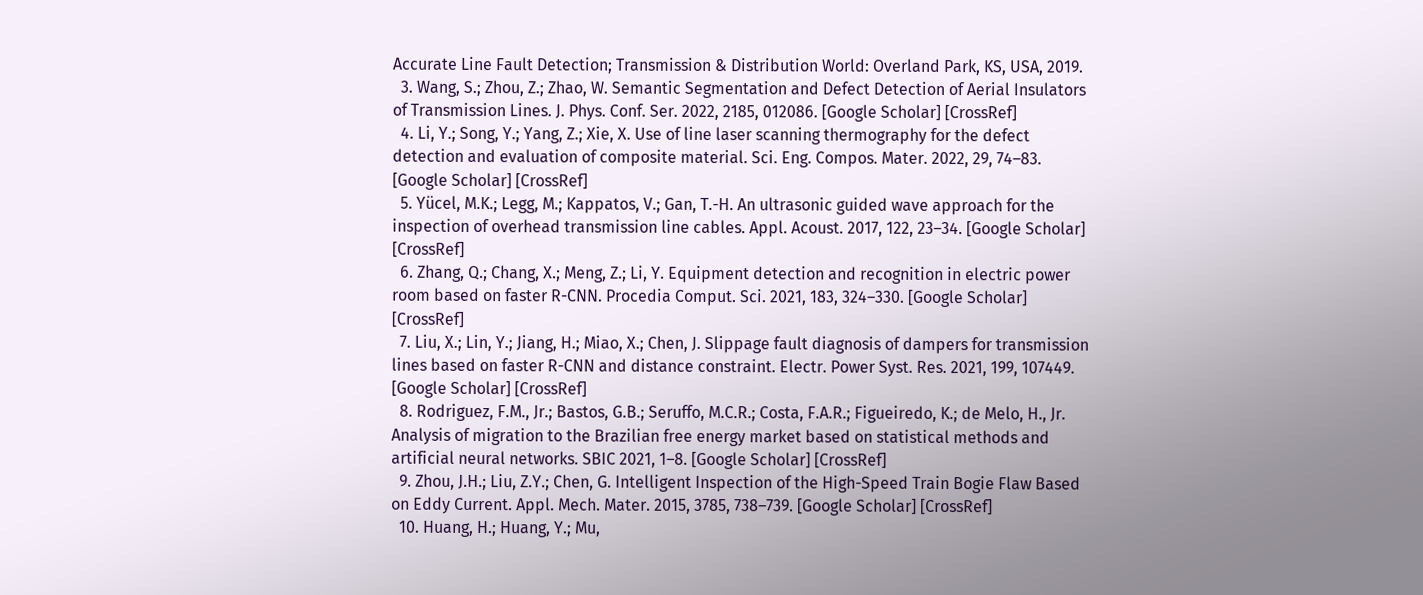Accurate Line Fault Detection; Transmission & Distribution World: Overland Park, KS, USA, 2019.
  3. Wang, S.; Zhou, Z.; Zhao, W. Semantic Segmentation and Defect Detection of Aerial Insulators of Transmission Lines. J. Phys. Conf. Ser. 2022, 2185, 012086. [Google Scholar] [CrossRef]
  4. Li, Y.; Song, Y.; Yang, Z.; Xie, X. Use of line laser scanning thermography for the defect detection and evaluation of composite material. Sci. Eng. Compos. Mater. 2022, 29, 74–83. [Google Scholar] [CrossRef]
  5. Yücel, M.K.; Legg, M.; Kappatos, V.; Gan, T.-H. An ultrasonic guided wave approach for the inspection of overhead transmission line cables. Appl. Acoust. 2017, 122, 23–34. [Google Scholar] [CrossRef]
  6. Zhang, Q.; Chang, X.; Meng, Z.; Li, Y. Equipment detection and recognition in electric power room based on faster R-CNN. Procedia Comput. Sci. 2021, 183, 324–330. [Google Scholar] [CrossRef]
  7. Liu, X.; Lin, Y.; Jiang, H.; Miao, X.; Chen, J. Slippage fault diagnosis of dampers for transmission lines based on faster R-CNN and distance constraint. Electr. Power Syst. Res. 2021, 199, 107449. [Google Scholar] [CrossRef]
  8. Rodriguez, F.M., Jr.; Bastos, G.B.; Seruffo, M.C.R.; Costa, F.A.R.; Figueiredo, K.; de Melo, H., Jr. Analysis of migration to the Brazilian free energy market based on statistical methods and artificial neural networks. SBIC 2021, 1–8. [Google Scholar] [CrossRef]
  9. Zhou, J.H.; Liu, Z.Y.; Chen, G. Intelligent Inspection of the High-Speed Train Bogie Flaw Based on Eddy Current. Appl. Mech. Mater. 2015, 3785, 738–739. [Google Scholar] [CrossRef]
  10. Huang, H.; Huang, Y.; Mu,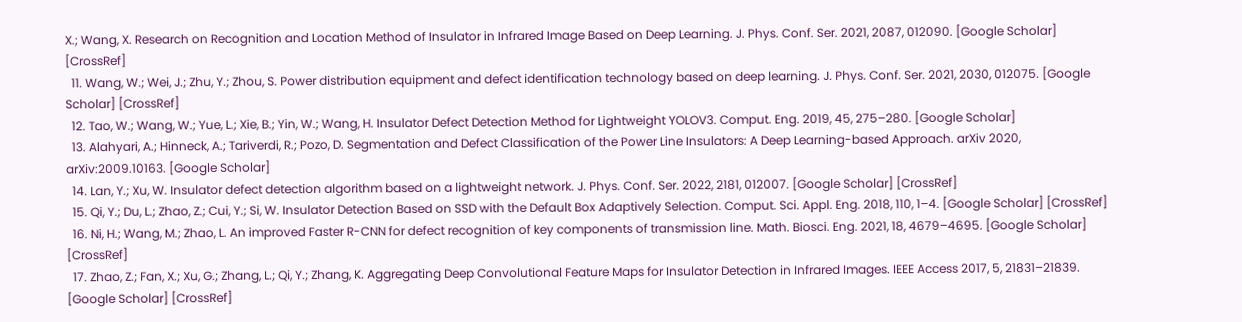X.; Wang, X. Research on Recognition and Location Method of Insulator in Infrared Image Based on Deep Learning. J. Phys. Conf. Ser. 2021, 2087, 012090. [Google Scholar] [CrossRef]
  11. Wang, W.; Wei, J.; Zhu, Y.; Zhou, S. Power distribution equipment and defect identification technology based on deep learning. J. Phys. Conf. Ser. 2021, 2030, 012075. [Google Scholar] [CrossRef]
  12. Tao, W.; Wang, W.; Yue, L.; Xie, B.; Yin, W.; Wang, H. Insulator Defect Detection Method for Lightweight YOLOV3. Comput. Eng. 2019, 45, 275–280. [Google Scholar]
  13. Alahyari, A.; Hinneck, A.; Tariverdi, R.; Pozo, D. Segmentation and Defect Classification of the Power Line Insulators: A Deep Learning-based Approach. arXiv 2020, arXiv:2009.10163. [Google Scholar]
  14. Lan, Y.; Xu, W. Insulator defect detection algorithm based on a lightweight network. J. Phys. Conf. Ser. 2022, 2181, 012007. [Google Scholar] [CrossRef]
  15. Qi, Y.; Du, L.; Zhao, Z.; Cui, Y.; Si, W. Insulator Detection Based on SSD with the Default Box Adaptively Selection. Comput. Sci. Appl. Eng. 2018, 110, 1–4. [Google Scholar] [CrossRef]
  16. Ni, H.; Wang, M.; Zhao, L. An improved Faster R-CNN for defect recognition of key components of transmission line. Math. Biosci. Eng. 2021, 18, 4679–4695. [Google Scholar] [CrossRef]
  17. Zhao, Z.; Fan, X.; Xu, G.; Zhang, L.; Qi, Y.; Zhang, K. Aggregating Deep Convolutional Feature Maps for Insulator Detection in Infrared Images. IEEE Access 2017, 5, 21831–21839. [Google Scholar] [CrossRef]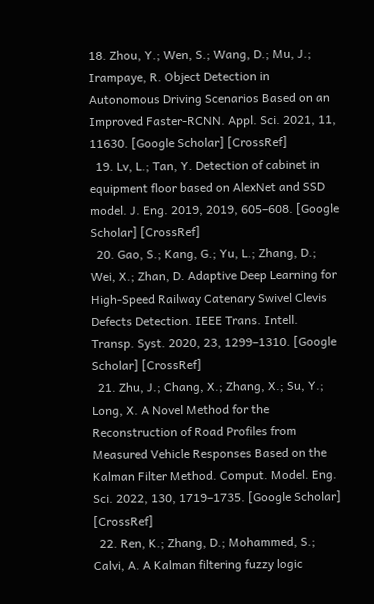18. Zhou, Y.; Wen, S.; Wang, D.; Mu, J.; Irampaye, R. Object Detection in Autonomous Driving Scenarios Based on an Improved Faster-RCNN. Appl. Sci. 2021, 11, 11630. [Google Scholar] [CrossRef]
  19. Lv, L.; Tan, Y. Detection of cabinet in equipment floor based on AlexNet and SSD model. J. Eng. 2019, 2019, 605–608. [Google Scholar] [CrossRef]
  20. Gao, S.; Kang, G.; Yu, L.; Zhang, D.; Wei, X.; Zhan, D. Adaptive Deep Learning for High-Speed Railway Catenary Swivel Clevis Defects Detection. IEEE Trans. Intell. Transp. Syst. 2020, 23, 1299–1310. [Google Scholar] [CrossRef]
  21. Zhu, J.; Chang, X.; Zhang, X.; Su, Y.; Long, X. A Novel Method for the Reconstruction of Road Profiles from Measured Vehicle Responses Based on the Kalman Filter Method. Comput. Model. Eng. Sci. 2022, 130, 1719–1735. [Google Scholar] [CrossRef]
  22. Ren, K.; Zhang, D.; Mohammed, S.; Calvi, A. A Kalman filtering fuzzy logic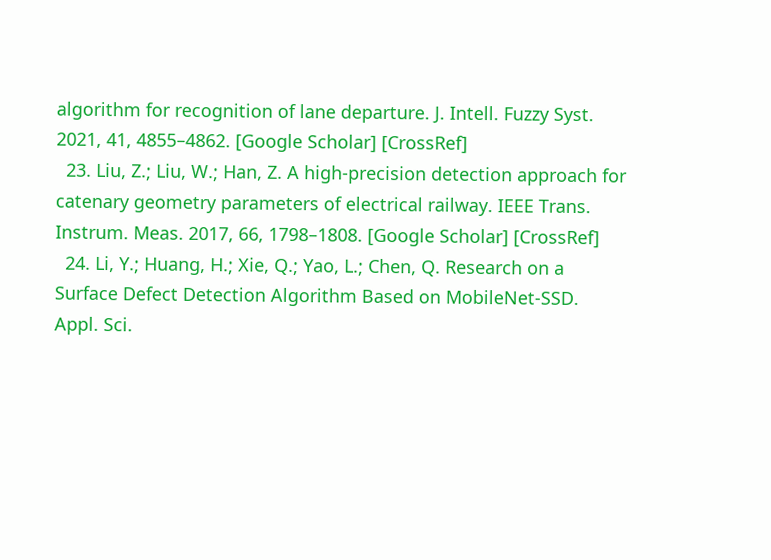algorithm for recognition of lane departure. J. Intell. Fuzzy Syst. 2021, 41, 4855–4862. [Google Scholar] [CrossRef]
  23. Liu, Z.; Liu, W.; Han, Z. A high-precision detection approach for catenary geometry parameters of electrical railway. IEEE Trans. Instrum. Meas. 2017, 66, 1798–1808. [Google Scholar] [CrossRef]
  24. Li, Y.; Huang, H.; Xie, Q.; Yao, L.; Chen, Q. Research on a Surface Defect Detection Algorithm Based on MobileNet-SSD. Appl. Sci.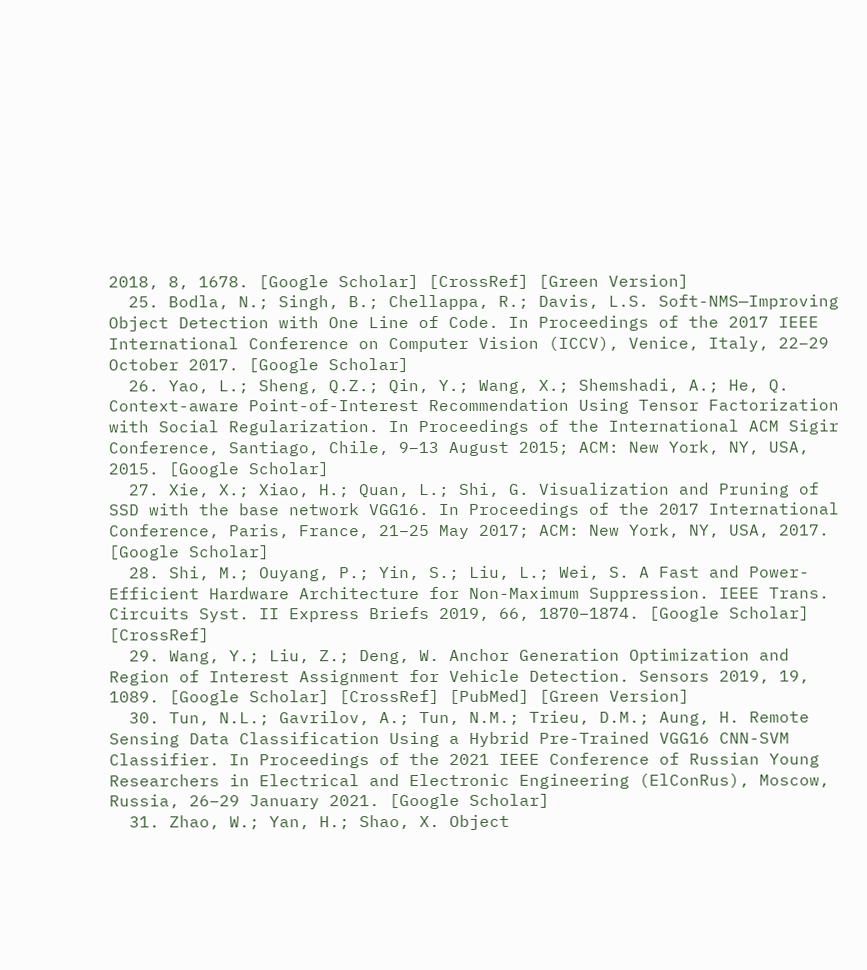2018, 8, 1678. [Google Scholar] [CrossRef] [Green Version]
  25. Bodla, N.; Singh, B.; Chellappa, R.; Davis, L.S. Soft-NMS—Improving Object Detection with One Line of Code. In Proceedings of the 2017 IEEE International Conference on Computer Vision (ICCV), Venice, Italy, 22–29 October 2017. [Google Scholar]
  26. Yao, L.; Sheng, Q.Z.; Qin, Y.; Wang, X.; Shemshadi, A.; He, Q. Context-aware Point-of-Interest Recommendation Using Tensor Factorization with Social Regularization. In Proceedings of the International ACM Sigir Conference, Santiago, Chile, 9–13 August 2015; ACM: New York, NY, USA, 2015. [Google Scholar]
  27. Xie, X.; Xiao, H.; Quan, L.; Shi, G. Visualization and Pruning of SSD with the base network VGG16. In Proceedings of the 2017 International Conference, Paris, France, 21–25 May 2017; ACM: New York, NY, USA, 2017. [Google Scholar]
  28. Shi, M.; Ouyang, P.; Yin, S.; Liu, L.; Wei, S. A Fast and Power-Efficient Hardware Architecture for Non-Maximum Suppression. IEEE Trans. Circuits Syst. II Express Briefs 2019, 66, 1870–1874. [Google Scholar] [CrossRef]
  29. Wang, Y.; Liu, Z.; Deng, W. Anchor Generation Optimization and Region of Interest Assignment for Vehicle Detection. Sensors 2019, 19, 1089. [Google Scholar] [CrossRef] [PubMed] [Green Version]
  30. Tun, N.L.; Gavrilov, A.; Tun, N.M.; Trieu, D.M.; Aung, H. Remote Sensing Data Classification Using a Hybrid Pre-Trained VGG16 CNN-SVM Classifier. In Proceedings of the 2021 IEEE Conference of Russian Young Researchers in Electrical and Electronic Engineering (ElConRus), Moscow, Russia, 26–29 January 2021. [Google Scholar]
  31. Zhao, W.; Yan, H.; Shao, X. Object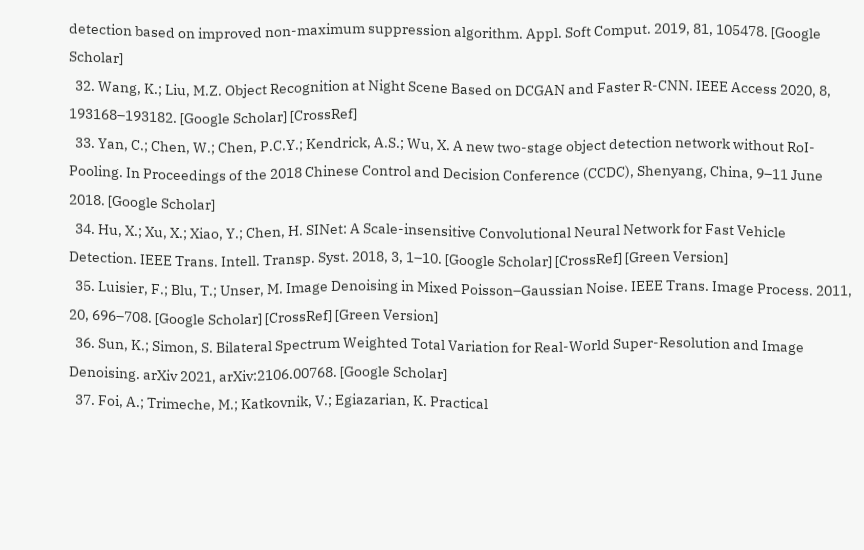detection based on improved non-maximum suppression algorithm. Appl. Soft Comput. 2019, 81, 105478. [Google Scholar]
  32. Wang, K.; Liu, M.Z. Object Recognition at Night Scene Based on DCGAN and Faster R-CNN. IEEE Access 2020, 8, 193168–193182. [Google Scholar] [CrossRef]
  33. Yan, C.; Chen, W.; Chen, P.C.Y.; Kendrick, A.S.; Wu, X. A new two-stage object detection network without RoI-Pooling. In Proceedings of the 2018 Chinese Control and Decision Conference (CCDC), Shenyang, China, 9–11 June 2018. [Google Scholar]
  34. Hu, X.; Xu, X.; Xiao, Y.; Chen, H. SINet: A Scale-insensitive Convolutional Neural Network for Fast Vehicle Detection. IEEE Trans. Intell. Transp. Syst. 2018, 3, 1–10. [Google Scholar] [CrossRef] [Green Version]
  35. Luisier, F.; Blu, T.; Unser, M. Image Denoising in Mixed Poisson–Gaussian Noise. IEEE Trans. Image Process. 2011, 20, 696–708. [Google Scholar] [CrossRef] [Green Version]
  36. Sun, K.; Simon, S. Bilateral Spectrum Weighted Total Variation for Real-World Super-Resolution and Image Denoising. arXiv 2021, arXiv:2106.00768. [Google Scholar]
  37. Foi, A.; Trimeche, M.; Katkovnik, V.; Egiazarian, K. Practical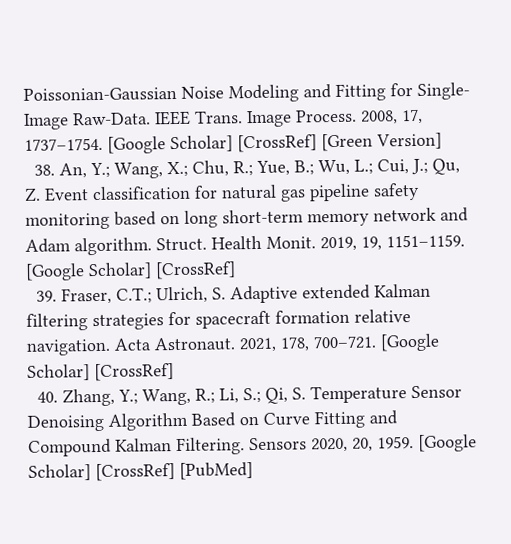Poissonian-Gaussian Noise Modeling and Fitting for Single-Image Raw-Data. IEEE Trans. Image Process. 2008, 17, 1737–1754. [Google Scholar] [CrossRef] [Green Version]
  38. An, Y.; Wang, X.; Chu, R.; Yue, B.; Wu, L.; Cui, J.; Qu, Z. Event classification for natural gas pipeline safety monitoring based on long short-term memory network and Adam algorithm. Struct. Health Monit. 2019, 19, 1151–1159. [Google Scholar] [CrossRef]
  39. Fraser, C.T.; Ulrich, S. Adaptive extended Kalman filtering strategies for spacecraft formation relative navigation. Acta Astronaut. 2021, 178, 700–721. [Google Scholar] [CrossRef]
  40. Zhang, Y.; Wang, R.; Li, S.; Qi, S. Temperature Sensor Denoising Algorithm Based on Curve Fitting and Compound Kalman Filtering. Sensors 2020, 20, 1959. [Google Scholar] [CrossRef] [PubMed]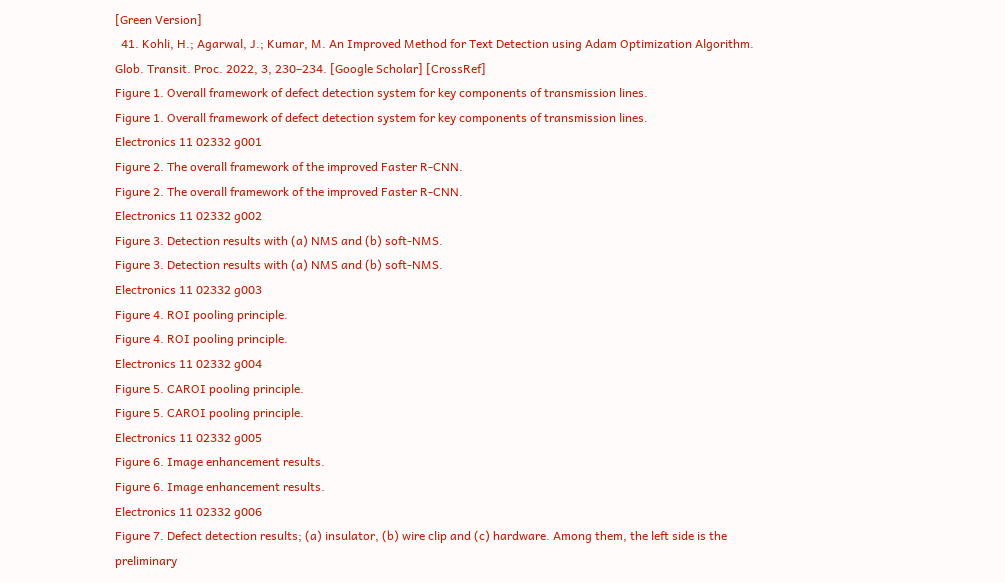[Green Version]
  41. Kohli, H.; Agarwal, J.; Kumar, M. An Improved Method for Text Detection using Adam Optimization Algorithm. Glob. Transit. Proc. 2022, 3, 230–234. [Google Scholar] [CrossRef]
Figure 1. Overall framework of defect detection system for key components of transmission lines.
Figure 1. Overall framework of defect detection system for key components of transmission lines.
Electronics 11 02332 g001
Figure 2. The overall framework of the improved Faster R-CNN.
Figure 2. The overall framework of the improved Faster R-CNN.
Electronics 11 02332 g002
Figure 3. Detection results with (a) NMS and (b) soft-NMS.
Figure 3. Detection results with (a) NMS and (b) soft-NMS.
Electronics 11 02332 g003
Figure 4. ROI pooling principle.
Figure 4. ROI pooling principle.
Electronics 11 02332 g004
Figure 5. CAROI pooling principle.
Figure 5. CAROI pooling principle.
Electronics 11 02332 g005
Figure 6. Image enhancement results.
Figure 6. Image enhancement results.
Electronics 11 02332 g006
Figure 7. Defect detection results; (a) insulator, (b) wire clip and (c) hardware. Among them, the left side is the preliminary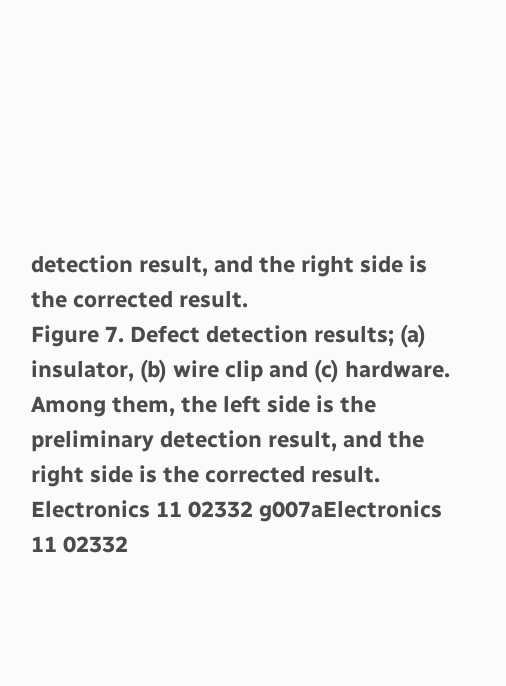detection result, and the right side is the corrected result.
Figure 7. Defect detection results; (a) insulator, (b) wire clip and (c) hardware. Among them, the left side is the preliminary detection result, and the right side is the corrected result.
Electronics 11 02332 g007aElectronics 11 02332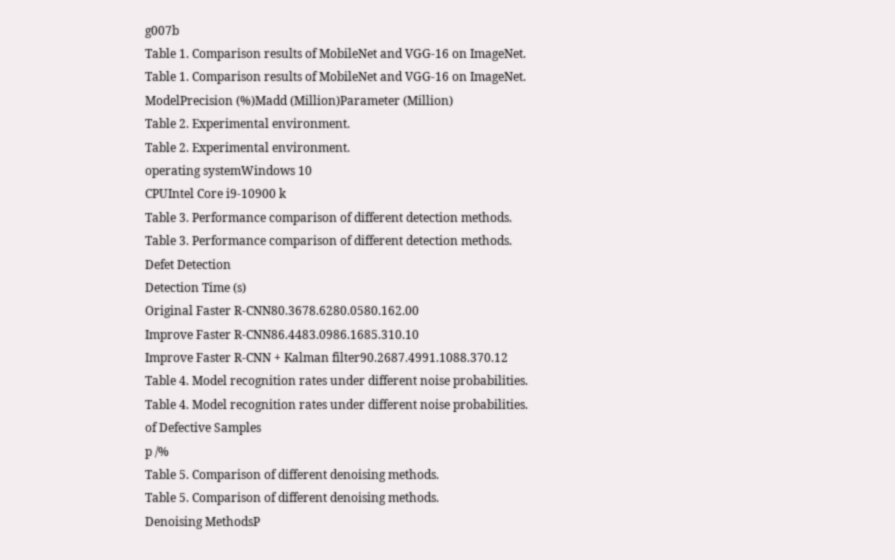g007b
Table 1. Comparison results of MobileNet and VGG-16 on ImageNet.
Table 1. Comparison results of MobileNet and VGG-16 on ImageNet.
ModelPrecision (%)Madd (Million)Parameter (Million)
Table 2. Experimental environment.
Table 2. Experimental environment.
operating systemWindows 10
CPUIntel Core i9-10900 k
Table 3. Performance comparison of different detection methods.
Table 3. Performance comparison of different detection methods.
Defet Detection
Detection Time (s)
Original Faster R-CNN80.3678.6280.0580.162.00
Improve Faster R-CNN86.4483.0986.1685.310.10
Improve Faster R-CNN + Kalman filter90.2687.4991.1088.370.12
Table 4. Model recognition rates under different noise probabilities.
Table 4. Model recognition rates under different noise probabilities.
of Defective Samples
p /%
Table 5. Comparison of different denoising methods.
Table 5. Comparison of different denoising methods.
Denoising MethodsP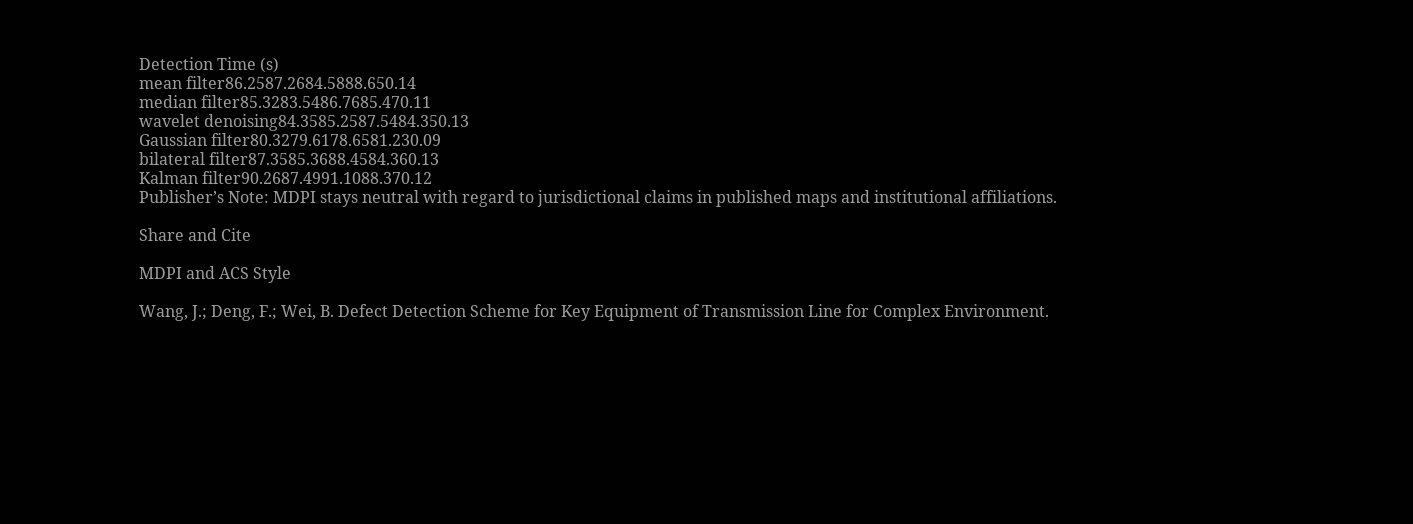Detection Time (s)
mean filter86.2587.2684.5888.650.14
median filter85.3283.5486.7685.470.11
wavelet denoising84.3585.2587.5484.350.13
Gaussian filter80.3279.6178.6581.230.09
bilateral filter87.3585.3688.4584.360.13
Kalman filter90.2687.4991.1088.370.12
Publisher’s Note: MDPI stays neutral with regard to jurisdictional claims in published maps and institutional affiliations.

Share and Cite

MDPI and ACS Style

Wang, J.; Deng, F.; Wei, B. Defect Detection Scheme for Key Equipment of Transmission Line for Complex Environment.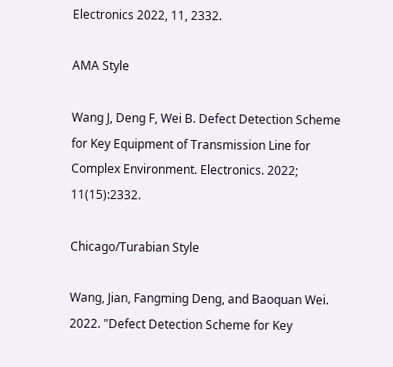Electronics 2022, 11, 2332.

AMA Style

Wang J, Deng F, Wei B. Defect Detection Scheme for Key Equipment of Transmission Line for Complex Environment. Electronics. 2022; 11(15):2332.

Chicago/Turabian Style

Wang, Jian, Fangming Deng, and Baoquan Wei. 2022. "Defect Detection Scheme for Key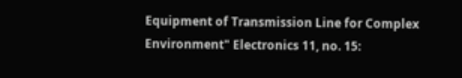Equipment of Transmission Line for Complex Environment" Electronics 11, no. 15: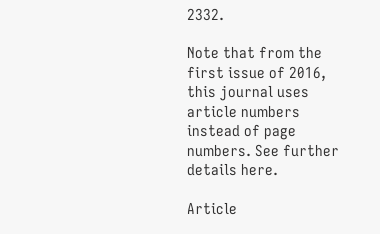2332.

Note that from the first issue of 2016, this journal uses article numbers instead of page numbers. See further details here.

Article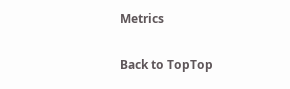Metrics

Back to TopTop